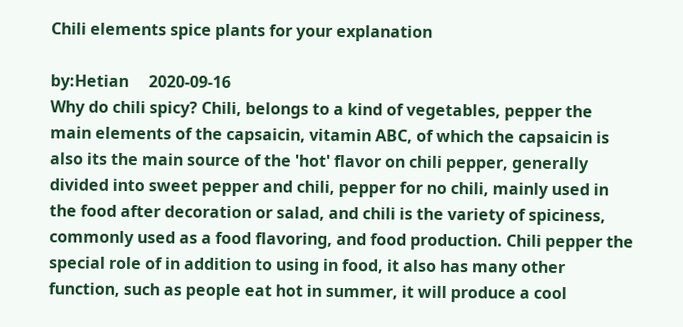Chili elements spice plants for your explanation

by:Hetian     2020-09-16
Why do chili spicy? Chili, belongs to a kind of vegetables, pepper the main elements of the capsaicin, vitamin ABC, of which the capsaicin is also its the main source of the 'hot' flavor on chili pepper, generally divided into sweet pepper and chili, pepper for no chili, mainly used in the food after decoration or salad, and chili is the variety of spiciness, commonly used as a food flavoring, and food production. Chili pepper the special role of in addition to using in food, it also has many other function, such as people eat hot in summer, it will produce a cool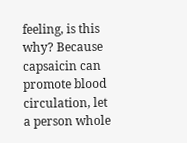feeling, is this why? Because capsaicin can promote blood circulation, let a person whole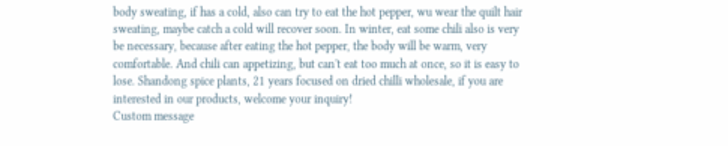body sweating, if has a cold, also can try to eat the hot pepper, wu wear the quilt hair sweating, maybe catch a cold will recover soon. In winter, eat some chili also is very be necessary, because after eating the hot pepper, the body will be warm, very comfortable. And chili can appetizing, but can't eat too much at once, so it is easy to lose. Shandong spice plants, 21 years focused on dried chilli wholesale, if you are interested in our products, welcome your inquiry!
Custom message